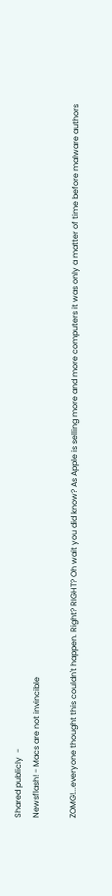Shared publicly  -
Newsflash! - Macs are not invincible

ZOMG!...everyone thought this couldn't happen. Right? RIGHT? Oh wait you did know? As Apple is selling more and more computers it was only a matter of time before malware authors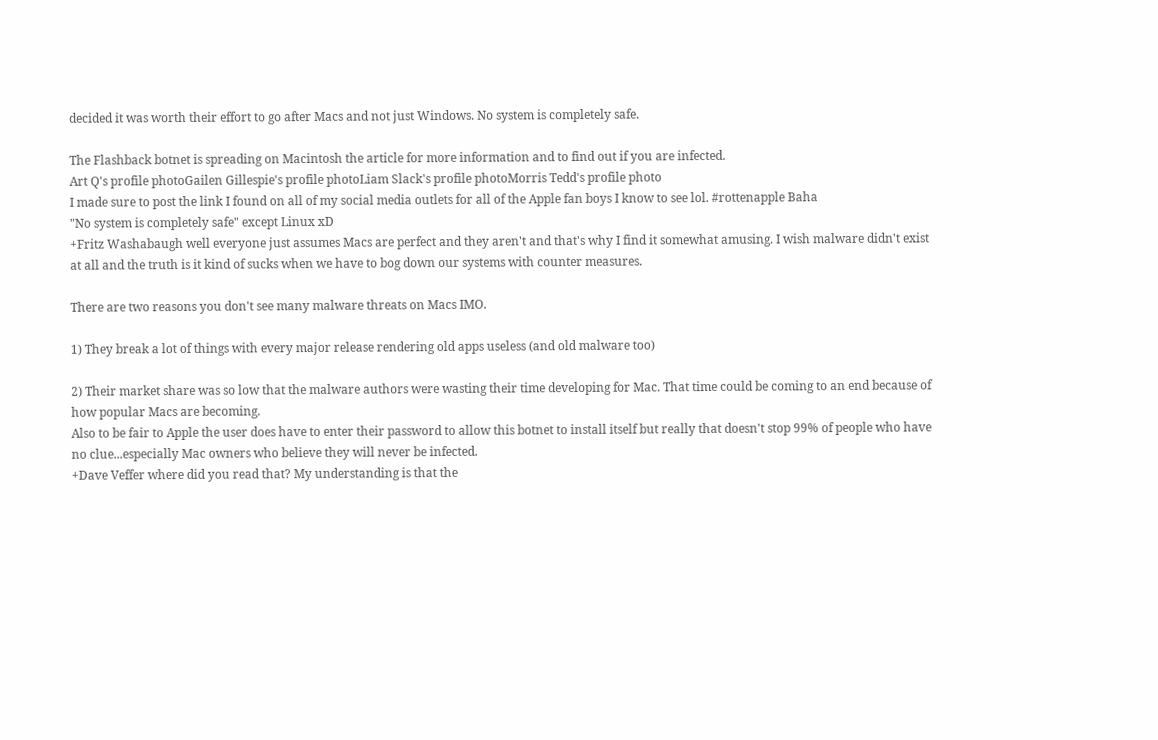decided it was worth their effort to go after Macs and not just Windows. No system is completely safe.

The Flashback botnet is spreading on Macintosh the article for more information and to find out if you are infected.
Art Q's profile photoGailen Gillespie's profile photoLiam Slack's profile photoMorris Tedd's profile photo
I made sure to post the link I found on all of my social media outlets for all of the Apple fan boys I know to see lol. #rottenapple Baha
"No system is completely safe" except Linux xD
+Fritz Washabaugh well everyone just assumes Macs are perfect and they aren't and that's why I find it somewhat amusing. I wish malware didn't exist at all and the truth is it kind of sucks when we have to bog down our systems with counter measures.

There are two reasons you don't see many malware threats on Macs IMO.

1) They break a lot of things with every major release rendering old apps useless (and old malware too)

2) Their market share was so low that the malware authors were wasting their time developing for Mac. That time could be coming to an end because of how popular Macs are becoming.
Also to be fair to Apple the user does have to enter their password to allow this botnet to install itself but really that doesn't stop 99% of people who have no clue...especially Mac owners who believe they will never be infected.
+Dave Veffer where did you read that? My understanding is that the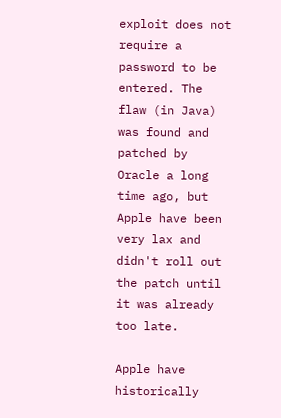exploit does not require a password to be entered. The flaw (in Java) was found and patched by Oracle a long time ago, but Apple have been very lax and didn't roll out the patch until it was already too late.

Apple have historically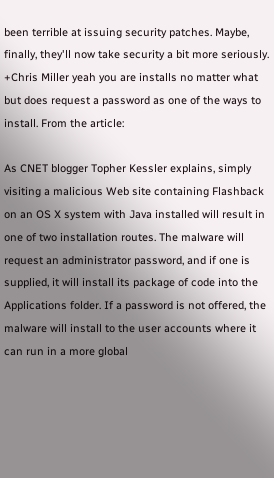been terrible at issuing security patches. Maybe, finally, they'll now take security a bit more seriously.
+Chris Miller yeah you are installs no matter what but does request a password as one of the ways to install. From the article:

As CNET blogger Topher Kessler explains, simply visiting a malicious Web site containing Flashback on an OS X system with Java installed will result in one of two installation routes. The malware will request an administrator password, and if one is supplied, it will install its package of code into the Applications folder. If a password is not offered, the malware will install to the user accounts where it can run in a more global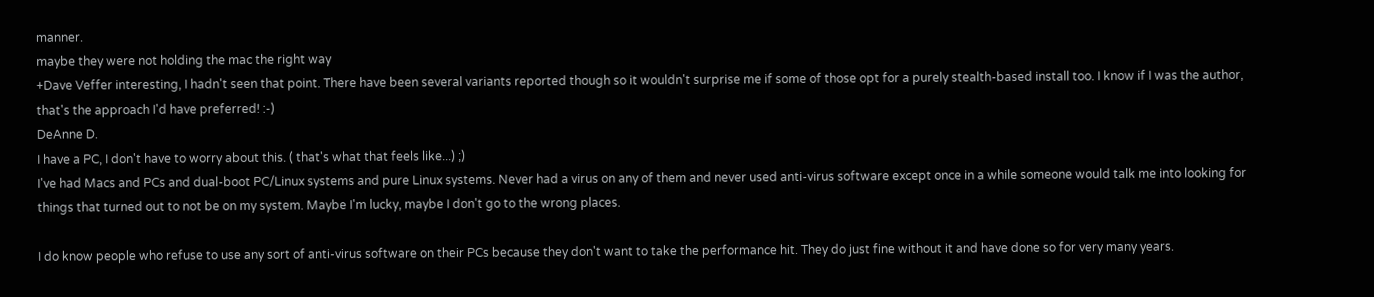manner.
maybe they were not holding the mac the right way
+Dave Veffer interesting, I hadn't seen that point. There have been several variants reported though so it wouldn't surprise me if some of those opt for a purely stealth-based install too. I know if I was the author, that's the approach I'd have preferred! :-)
DeAnne D.
I have a PC, I don't have to worry about this. ( that's what that feels like...) ;)
I've had Macs and PCs and dual-boot PC/Linux systems and pure Linux systems. Never had a virus on any of them and never used anti-virus software except once in a while someone would talk me into looking for things that turned out to not be on my system. Maybe I'm lucky, maybe I don't go to the wrong places.

I do know people who refuse to use any sort of anti-virus software on their PCs because they don't want to take the performance hit. They do just fine without it and have done so for very many years.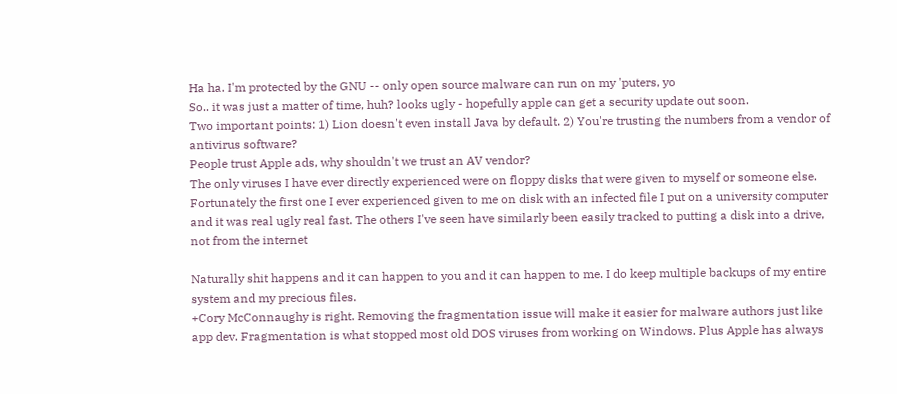Ha ha. I'm protected by the GNU -- only open source malware can run on my 'puters, yo
So.. it was just a matter of time, huh? looks ugly - hopefully apple can get a security update out soon.
Two important points: 1) Lion doesn't even install Java by default. 2) You're trusting the numbers from a vendor of antivirus software?
People trust Apple ads, why shouldn't we trust an AV vendor?
The only viruses I have ever directly experienced were on floppy disks that were given to myself or someone else. Fortunately the first one I ever experienced given to me on disk with an infected file I put on a university computer and it was real ugly real fast. The others I've seen have similarly been easily tracked to putting a disk into a drive, not from the internet

Naturally shit happens and it can happen to you and it can happen to me. I do keep multiple backups of my entire system and my precious files.
+Cory McConnaughy is right. Removing the fragmentation issue will make it easier for malware authors just like app dev. Fragmentation is what stopped most old DOS viruses from working on Windows. Plus Apple has always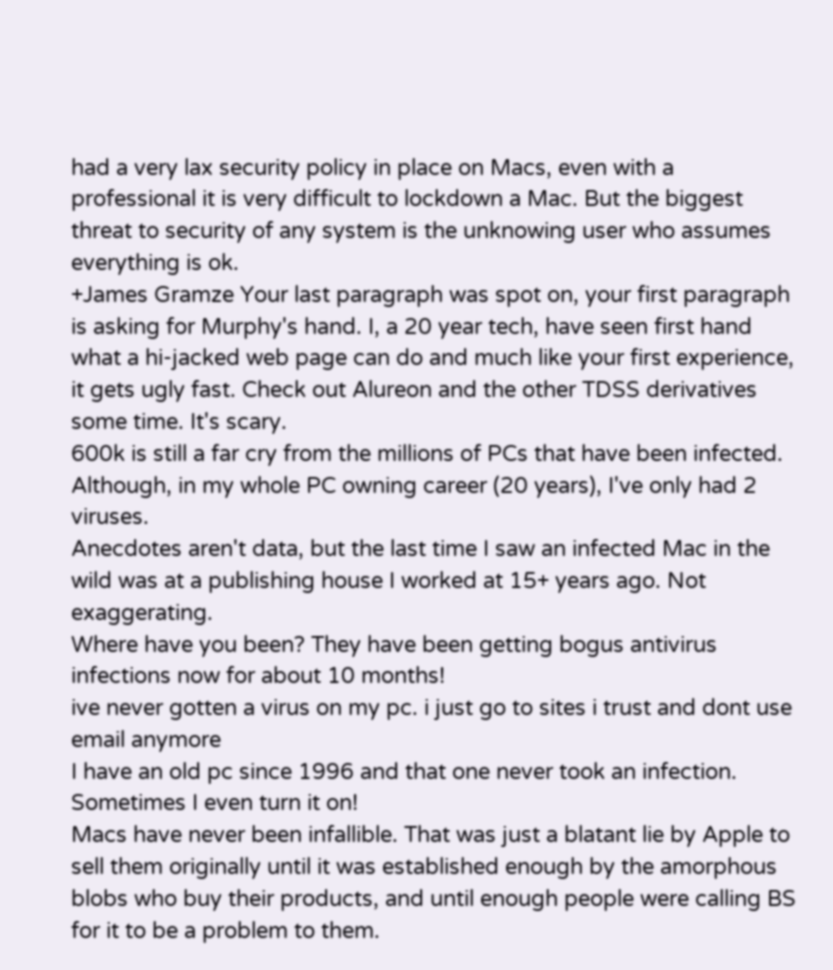had a very lax security policy in place on Macs, even with a professional it is very difficult to lockdown a Mac. But the biggest threat to security of any system is the unknowing user who assumes everything is ok.
+James Gramze Your last paragraph was spot on, your first paragraph is asking for Murphy's hand. I, a 20 year tech, have seen first hand what a hi-jacked web page can do and much like your first experience, it gets ugly fast. Check out Alureon and the other TDSS derivatives some time. It's scary.
600k is still a far cry from the millions of PCs that have been infected. Although, in my whole PC owning career (20 years), I've only had 2 viruses.
Anecdotes aren't data, but the last time I saw an infected Mac in the wild was at a publishing house I worked at 15+ years ago. Not exaggerating.
Where have you been? They have been getting bogus antivirus infections now for about 10 months!
ive never gotten a virus on my pc. i just go to sites i trust and dont use email anymore
I have an old pc since 1996 and that one never took an infection. Sometimes I even turn it on!
Macs have never been infallible. That was just a blatant lie by Apple to sell them originally until it was established enough by the amorphous blobs who buy their products, and until enough people were calling BS for it to be a problem to them.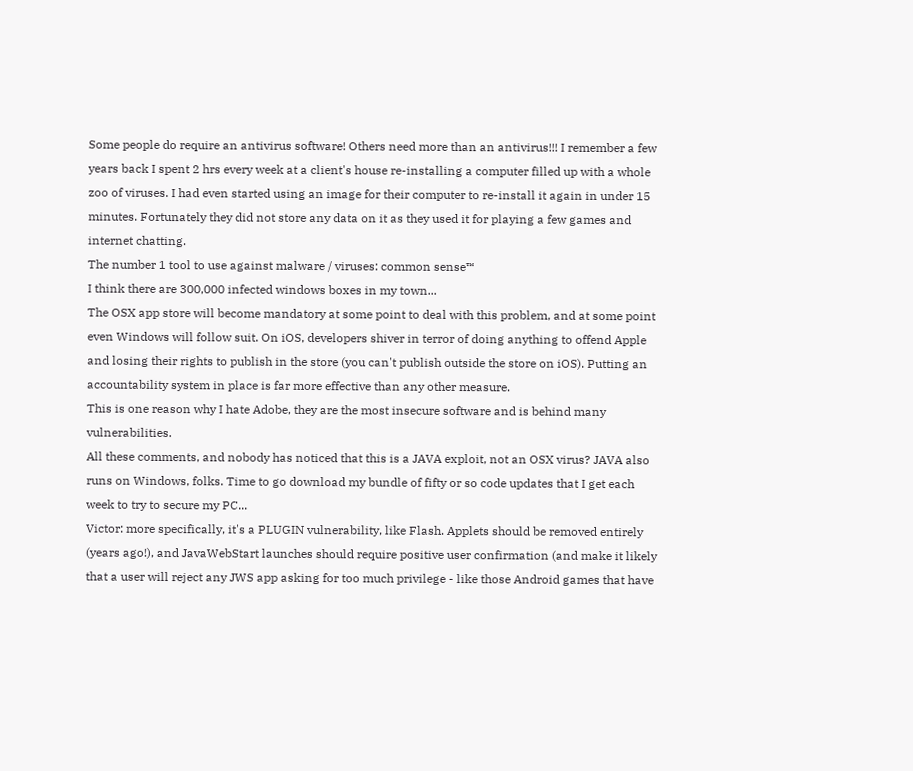Some people do require an antivirus software! Others need more than an antivirus!!! I remember a few years back I spent 2 hrs every week at a client's house re-installing a computer filled up with a whole zoo of viruses. I had even started using an image for their computer to re-install it again in under 15 minutes. Fortunately they did not store any data on it as they used it for playing a few games and internet chatting.
The number 1 tool to use against malware / viruses: common sense™
I think there are 300,000 infected windows boxes in my town...
The OSX app store will become mandatory at some point to deal with this problem, and at some point even Windows will follow suit. On iOS, developers shiver in terror of doing anything to offend Apple and losing their rights to publish in the store (you can't publish outside the store on iOS). Putting an accountability system in place is far more effective than any other measure.
This is one reason why I hate Adobe, they are the most insecure software and is behind many vulnerabilities.
All these comments, and nobody has noticed that this is a JAVA exploit, not an OSX virus? JAVA also runs on Windows, folks. Time to go download my bundle of fifty or so code updates that I get each week to try to secure my PC...
Victor: more specifically, it's a PLUGIN vulnerability, like Flash. Applets should be removed entirely (years ago!), and JavaWebStart launches should require positive user confirmation (and make it likely that a user will reject any JWS app asking for too much privilege - like those Android games that have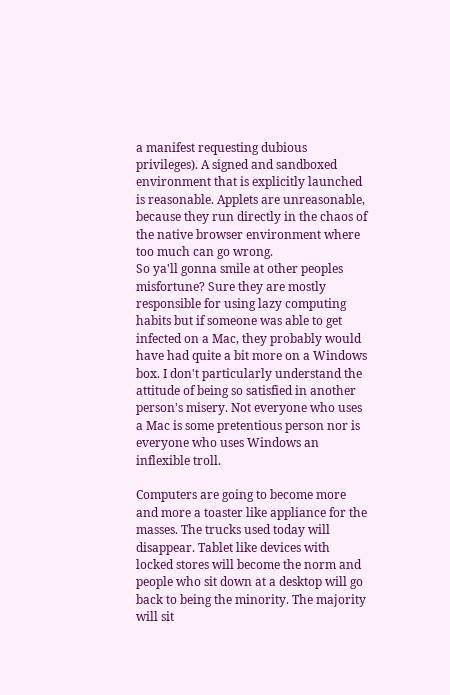a manifest requesting dubious privileges). A signed and sandboxed environment that is explicitly launched is reasonable. Applets are unreasonable, because they run directly in the chaos of the native browser environment where too much can go wrong.
So ya'll gonna smile at other peoples misfortune? Sure they are mostly responsible for using lazy computing habits but if someone was able to get infected on a Mac, they probably would have had quite a bit more on a Windows box. I don't particularly understand the attitude of being so satisfied in another person's misery. Not everyone who uses a Mac is some pretentious person nor is everyone who uses Windows an inflexible troll.

Computers are going to become more and more a toaster like appliance for the masses. The trucks used today will disappear. Tablet like devices with locked stores will become the norm and people who sit down at a desktop will go back to being the minority. The majority will sit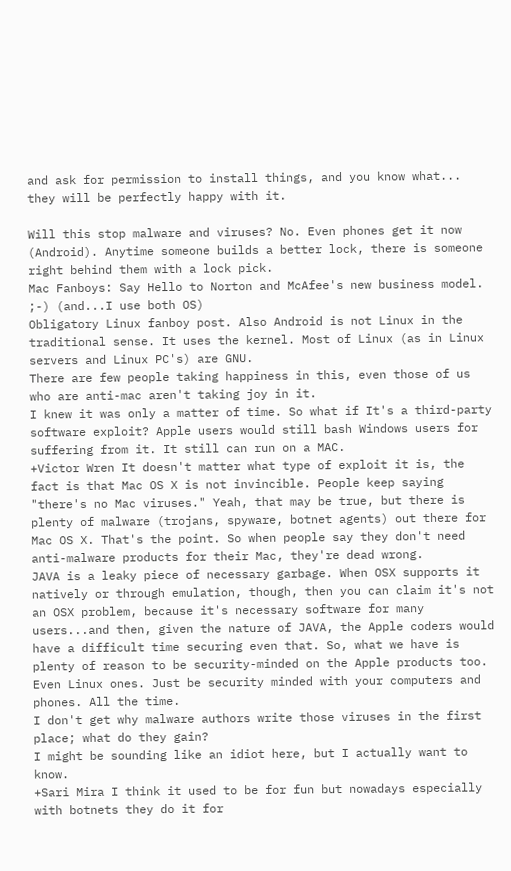and ask for permission to install things, and you know what... they will be perfectly happy with it.

Will this stop malware and viruses? No. Even phones get it now (Android). Anytime someone builds a better lock, there is someone right behind them with a lock pick.
Mac Fanboys: Say Hello to Norton and McAfee's new business model. ;-) (and...I use both OS)
Obligatory Linux fanboy post. Also Android is not Linux in the traditional sense. It uses the kernel. Most of Linux (as in Linux servers and Linux PC's) are GNU.
There are few people taking happiness in this, even those of us who are anti-mac aren't taking joy in it.
I knew it was only a matter of time. So what if It's a third-party software exploit? Apple users would still bash Windows users for suffering from it. It still can run on a MAC.
+Victor Wren It doesn't matter what type of exploit it is, the fact is that Mac OS X is not invincible. People keep saying "there's no Mac viruses." Yeah, that may be true, but there is plenty of malware (trojans, spyware, botnet agents) out there for Mac OS X. That's the point. So when people say they don't need anti-malware products for their Mac, they're dead wrong.
JAVA is a leaky piece of necessary garbage. When OSX supports it natively or through emulation, though, then you can claim it's not an OSX problem, because it's necessary software for many users...and then, given the nature of JAVA, the Apple coders would have a difficult time securing even that. So, what we have is plenty of reason to be security-minded on the Apple products too. Even Linux ones. Just be security minded with your computers and phones. All the time.
I don't get why malware authors write those viruses in the first place; what do they gain?
I might be sounding like an idiot here, but I actually want to know.
+Sari Mira I think it used to be for fun but nowadays especially with botnets they do it for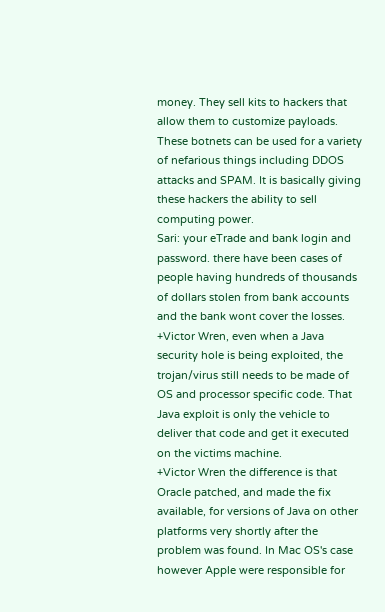money. They sell kits to hackers that allow them to customize payloads. These botnets can be used for a variety of nefarious things including DDOS attacks and SPAM. It is basically giving these hackers the ability to sell computing power.
Sari: your eTrade and bank login and password. there have been cases of people having hundreds of thousands of dollars stolen from bank accounts and the bank wont cover the losses.
+Victor Wren, even when a Java security hole is being exploited, the trojan/virus still needs to be made of OS and processor specific code. That Java exploit is only the vehicle to deliver that code and get it executed on the victims machine.
+Victor Wren the difference is that Oracle patched, and made the fix available, for versions of Java on other platforms very shortly after the problem was found. In Mac OS's case however Apple were responsible for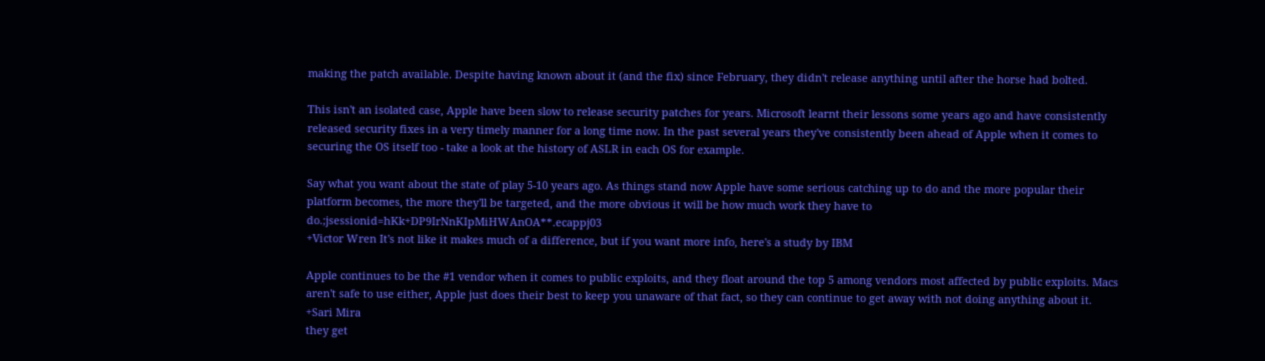making the patch available. Despite having known about it (and the fix) since February, they didn't release anything until after the horse had bolted.

This isn't an isolated case, Apple have been slow to release security patches for years. Microsoft learnt their lessons some years ago and have consistently released security fixes in a very timely manner for a long time now. In the past several years they've consistently been ahead of Apple when it comes to securing the OS itself too - take a look at the history of ASLR in each OS for example.

Say what you want about the state of play 5-10 years ago. As things stand now Apple have some serious catching up to do and the more popular their platform becomes, the more they'll be targeted, and the more obvious it will be how much work they have to do.;jsessionid=hKk+DP9IrNnKIpMiHWAnOA**.ecappj03
+Victor Wren It's not like it makes much of a difference, but if you want more info, here's a study by IBM

Apple continues to be the #1 vendor when it comes to public exploits, and they float around the top 5 among vendors most affected by public exploits. Macs aren't safe to use either, Apple just does their best to keep you unaware of that fact, so they can continue to get away with not doing anything about it.
+Sari Mira
they get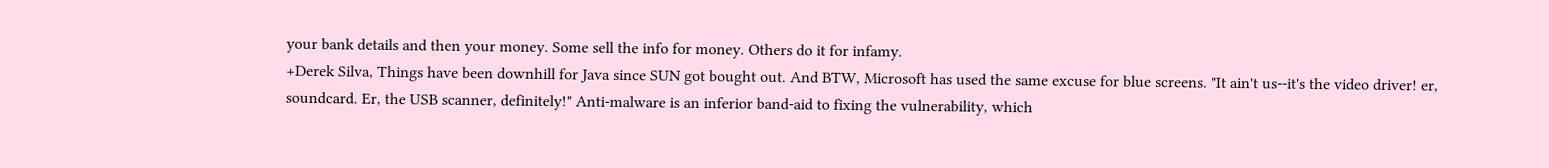your bank details and then your money. Some sell the info for money. Others do it for infamy.
+Derek Silva, Things have been downhill for Java since SUN got bought out. And BTW, Microsoft has used the same excuse for blue screens. "It ain't us--it's the video driver! er, soundcard. Er, the USB scanner, definitely!" Anti-malware is an inferior band-aid to fixing the vulnerability, which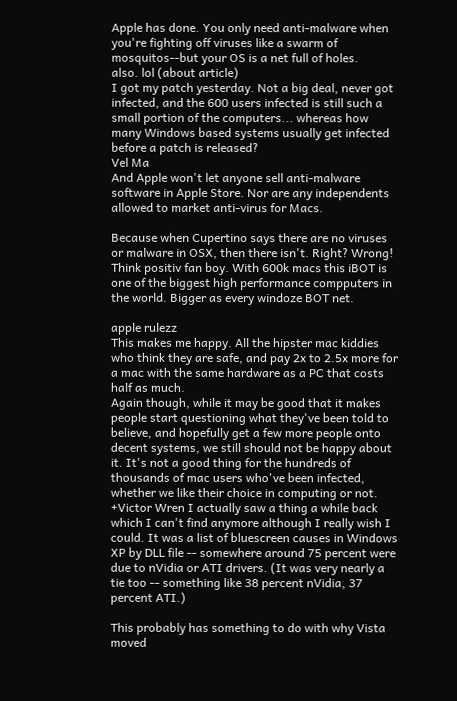Apple has done. You only need anti-malware when you're fighting off viruses like a swarm of mosquitos--but your OS is a net full of holes.
also. lol (about article)
I got my patch yesterday. Not a big deal, never got infected, and the 600 users infected is still such a small portion of the computers... whereas how many Windows based systems usually get infected before a patch is released?
Vel Ma
And Apple won't let anyone sell anti-malware software in Apple Store. Nor are any independents allowed to market anti-virus for Macs.

Because when Cupertino says there are no viruses or malware in OSX, then there isn't. Right? Wrong!
Think positiv fan boy. With 600k macs this iBOT is one of the biggest high performance compputers in the world. Bigger as every windoze BOT net.

apple rulezz
This makes me happy. All the hipster mac kiddies who think they are safe, and pay 2x to 2.5x more for a mac with the same hardware as a PC that costs half as much.
Again though, while it may be good that it makes people start questioning what they've been told to believe, and hopefully get a few more people onto decent systems, we still should not be happy about it. It's not a good thing for the hundreds of thousands of mac users who've been infected, whether we like their choice in computing or not.
+Victor Wren I actually saw a thing a while back which I can't find anymore although I really wish I could. It was a list of bluescreen causes in Windows XP by DLL file -- somewhere around 75 percent were due to nVidia or ATI drivers. (It was very nearly a tie too -- something like 38 percent nVidia, 37 percent ATI.)

This probably has something to do with why Vista moved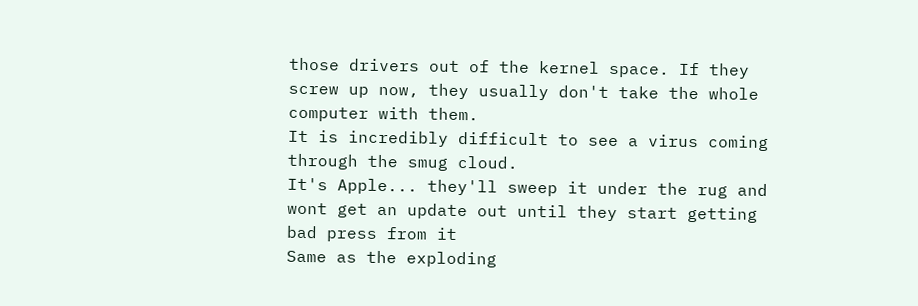those drivers out of the kernel space. If they screw up now, they usually don't take the whole computer with them.
It is incredibly difficult to see a virus coming through the smug cloud.
It's Apple... they'll sweep it under the rug and wont get an update out until they start getting bad press from it
Same as the exploding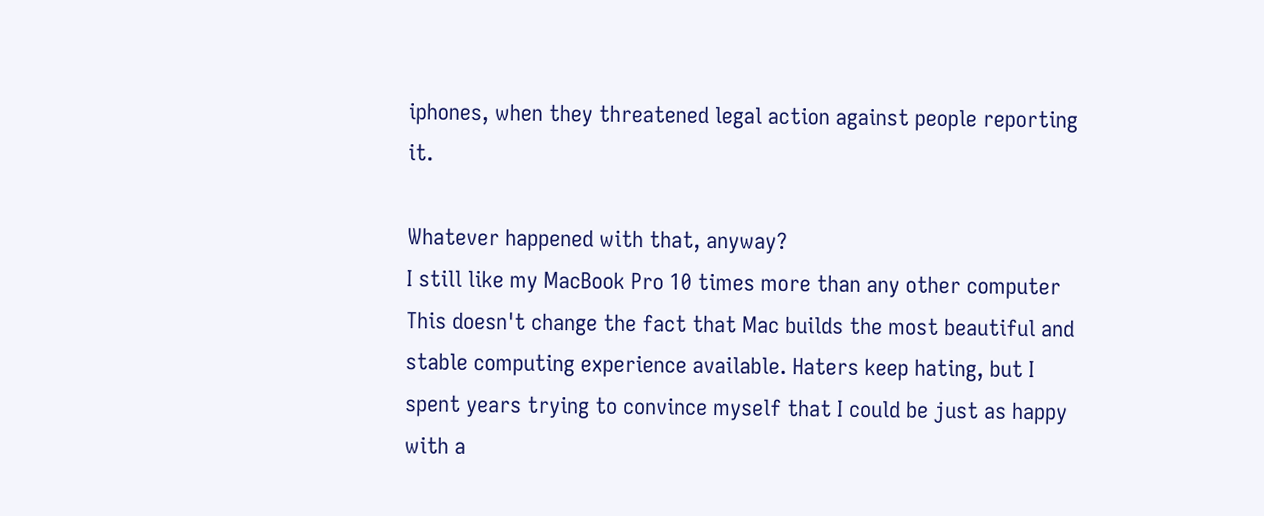iphones, when they threatened legal action against people reporting it.

Whatever happened with that, anyway?
I still like my MacBook Pro 10 times more than any other computer
This doesn't change the fact that Mac builds the most beautiful and stable computing experience available. Haters keep hating, but I spent years trying to convince myself that I could be just as happy with a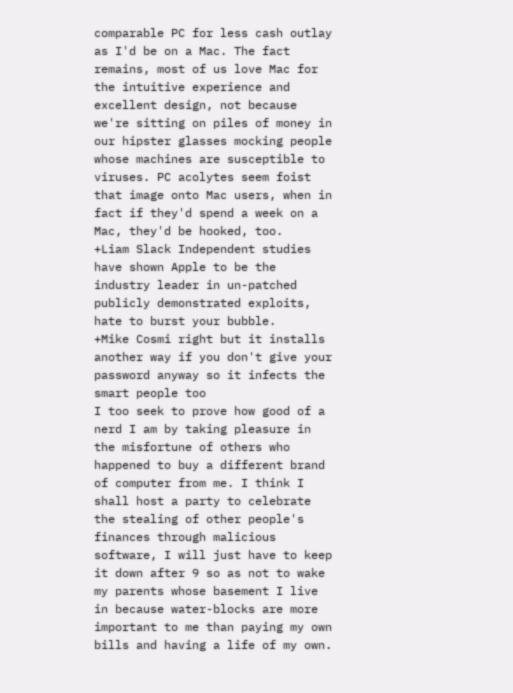comparable PC for less cash outlay as I'd be on a Mac. The fact remains, most of us love Mac for the intuitive experience and excellent design, not because we're sitting on piles of money in our hipster glasses mocking people whose machines are susceptible to viruses. PC acolytes seem foist that image onto Mac users, when in fact if they'd spend a week on a Mac, they'd be hooked, too.
+Liam Slack Independent studies have shown Apple to be the industry leader in un-patched publicly demonstrated exploits, hate to burst your bubble.
+Mike Cosmi right but it installs another way if you don't give your password anyway so it infects the smart people too
I too seek to prove how good of a nerd I am by taking pleasure in the misfortune of others who happened to buy a different brand of computer from me. I think I shall host a party to celebrate the stealing of other people's finances through malicious software, I will just have to keep it down after 9 so as not to wake my parents whose basement I live in because water-blocks are more important to me than paying my own bills and having a life of my own.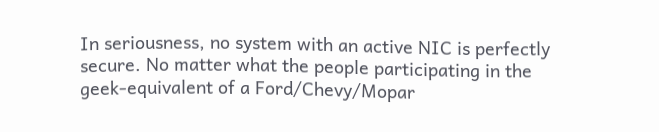In seriousness, no system with an active NIC is perfectly secure. No matter what the people participating in the geek-equivalent of a Ford/Chevy/Mopar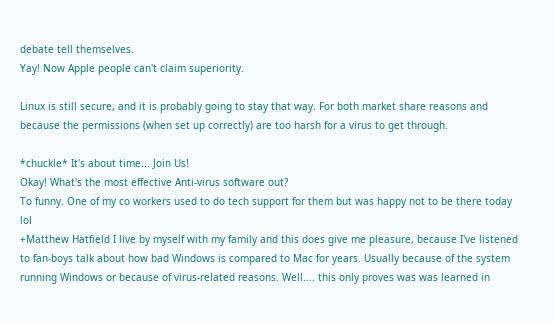debate tell themselves.
Yay! Now Apple people can't claim superiority.

Linux is still secure, and it is probably going to stay that way. For both market share reasons and because the permissions (when set up correctly) are too harsh for a virus to get through.

*chuckle* It's about time... Join Us!
Okay! What's the most effective Anti-virus software out?
To funny. One of my co workers used to do tech support for them but was happy not to be there today lol
+Matthew Hatfield I live by myself with my family and this does give me pleasure, because I've listened to fan-boys talk about how bad Windows is compared to Mac for years. Usually because of the system running Windows or because of virus-related reasons. Well.... this only proves was was learned in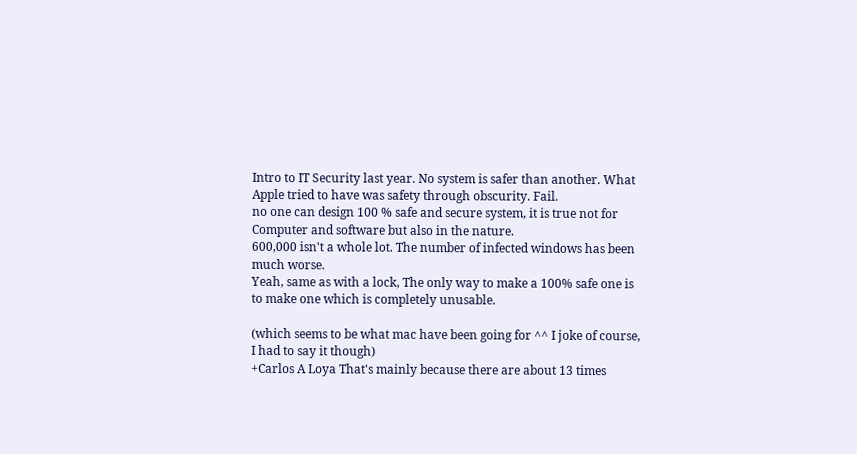Intro to IT Security last year. No system is safer than another. What Apple tried to have was safety through obscurity. Fail.
no one can design 100 % safe and secure system, it is true not for Computer and software but also in the nature.
600,000 isn't a whole lot. The number of infected windows has been much worse.
Yeah, same as with a lock, The only way to make a 100% safe one is to make one which is completely unusable.

(which seems to be what mac have been going for ^^ I joke of course, I had to say it though)
+Carlos A Loya That's mainly because there are about 13 times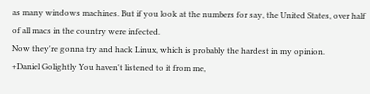as many windows machines. But if you look at the numbers for say, the United States, over half of all macs in the country were infected.
Now they're gonna try and hack Linux, which is probably the hardest in my opinion.
+Daniel Golightly You haven't listened to it from me,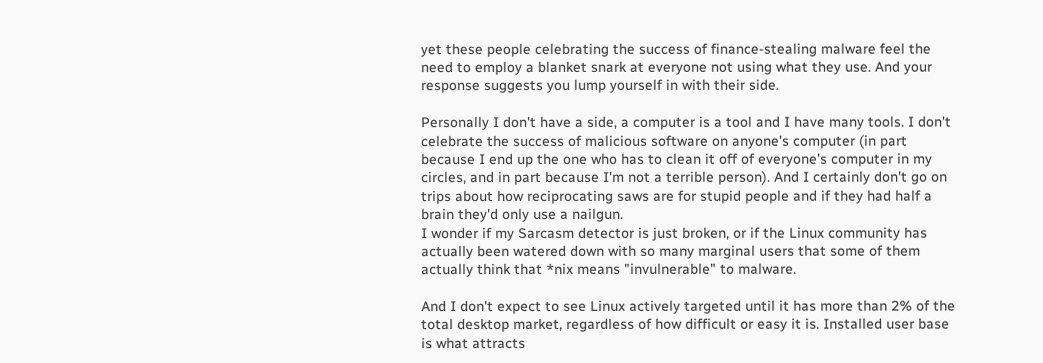yet these people celebrating the success of finance-stealing malware feel the need to employ a blanket snark at everyone not using what they use. And your response suggests you lump yourself in with their side.

Personally I don't have a side, a computer is a tool and I have many tools. I don't celebrate the success of malicious software on anyone's computer (in part because I end up the one who has to clean it off of everyone's computer in my circles, and in part because I'm not a terrible person). And I certainly don't go on trips about how reciprocating saws are for stupid people and if they had half a brain they'd only use a nailgun.
I wonder if my Sarcasm detector is just broken, or if the Linux community has actually been watered down with so many marginal users that some of them actually think that *nix means "invulnerable" to malware.

And I don't expect to see Linux actively targeted until it has more than 2% of the total desktop market, regardless of how difficult or easy it is. Installed user base is what attracts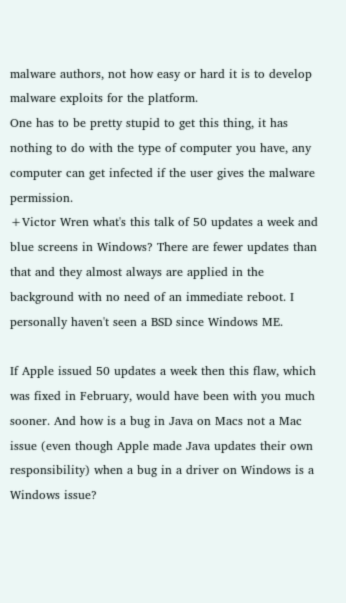malware authors, not how easy or hard it is to develop malware exploits for the platform.
One has to be pretty stupid to get this thing, it has nothing to do with the type of computer you have, any computer can get infected if the user gives the malware permission.
+Victor Wren what's this talk of 50 updates a week and blue screens in Windows? There are fewer updates than that and they almost always are applied in the background with no need of an immediate reboot. I personally haven't seen a BSD since Windows ME.

If Apple issued 50 updates a week then this flaw, which was fixed in February, would have been with you much sooner. And how is a bug in Java on Macs not a Mac issue (even though Apple made Java updates their own responsibility) when a bug in a driver on Windows is a Windows issue?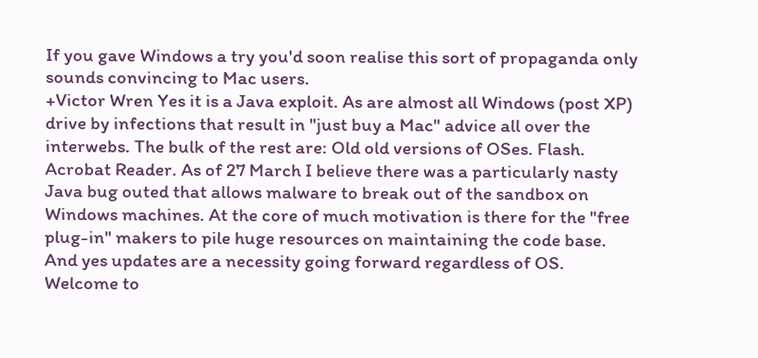If you gave Windows a try you'd soon realise this sort of propaganda only sounds convincing to Mac users.
+Victor Wren Yes it is a Java exploit. As are almost all Windows (post XP) drive by infections that result in "just buy a Mac" advice all over the interwebs. The bulk of the rest are: Old old versions of OSes. Flash. Acrobat Reader. As of 27 March I believe there was a particularly nasty Java bug outed that allows malware to break out of the sandbox on Windows machines. At the core of much motivation is there for the "free plug-in" makers to pile huge resources on maintaining the code base. And yes updates are a necessity going forward regardless of OS. Welcome to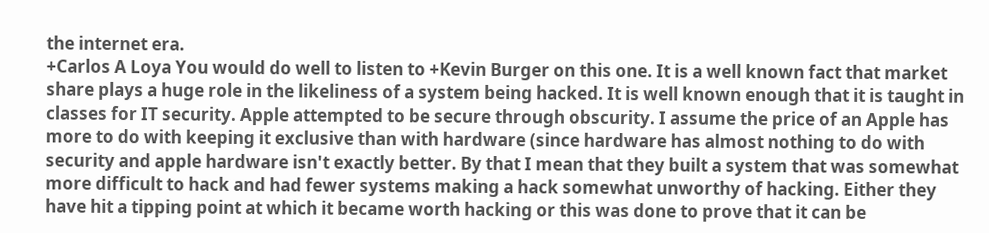the internet era.
+Carlos A Loya You would do well to listen to +Kevin Burger on this one. It is a well known fact that market share plays a huge role in the likeliness of a system being hacked. It is well known enough that it is taught in classes for IT security. Apple attempted to be secure through obscurity. I assume the price of an Apple has more to do with keeping it exclusive than with hardware (since hardware has almost nothing to do with security and apple hardware isn't exactly better. By that I mean that they built a system that was somewhat more difficult to hack and had fewer systems making a hack somewhat unworthy of hacking. Either they have hit a tipping point at which it became worth hacking or this was done to prove that it can be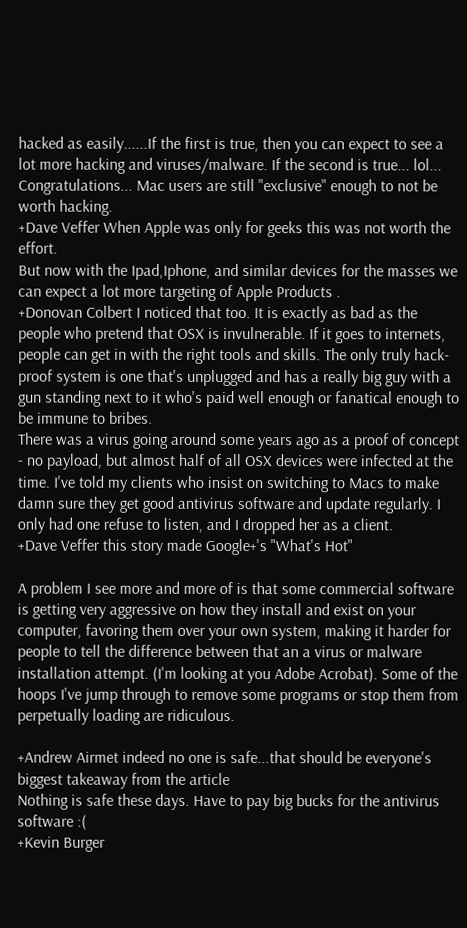hacked as easily......If the first is true, then you can expect to see a lot more hacking and viruses/malware. If the second is true... lol... Congratulations... Mac users are still "exclusive" enough to not be worth hacking.
+Dave Veffer When Apple was only for geeks this was not worth the effort.
But now with the Ipad,Iphone, and similar devices for the masses we can expect a lot more targeting of Apple Products .
+Donovan Colbert I noticed that too. It is exactly as bad as the people who pretend that OSX is invulnerable. If it goes to internets, people can get in with the right tools and skills. The only truly hack-proof system is one that's unplugged and has a really big guy with a gun standing next to it who's paid well enough or fanatical enough to be immune to bribes.
There was a virus going around some years ago as a proof of concept - no payload, but almost half of all OSX devices were infected at the time. I've told my clients who insist on switching to Macs to make damn sure they get good antivirus software and update regularly. I only had one refuse to listen, and I dropped her as a client.
+Dave Veffer this story made Google+'s "What's Hot"

A problem I see more and more of is that some commercial software is getting very aggressive on how they install and exist on your computer, favoring them over your own system, making it harder for people to tell the difference between that an a virus or malware installation attempt. (I'm looking at you Adobe Acrobat). Some of the hoops I've jump through to remove some programs or stop them from perpetually loading are ridiculous.

+Andrew Airmet indeed no one is safe...that should be everyone's biggest takeaway from the article
Nothing is safe these days. Have to pay big bucks for the antivirus software :(
+Kevin Burger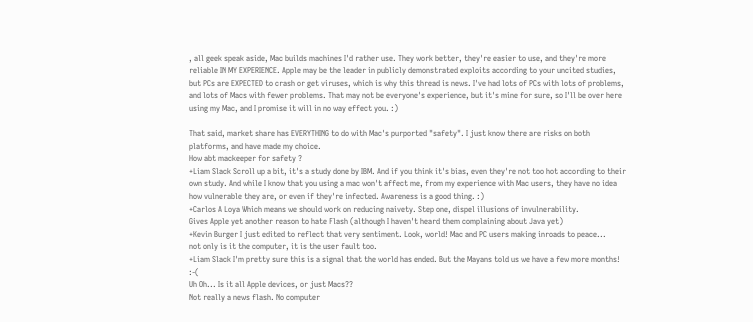, all geek speak aside, Mac builds machines I'd rather use. They work better, they're easier to use, and they're more reliable IN MY EXPERIENCE. Apple may be the leader in publicly demonstrated exploits according to your uncited studies, but PCs are EXPECTED to crash or get viruses, which is why this thread is news. I've had lots of PCs with lots of problems, and lots of Macs with fewer problems. That may not be everyone's experience, but it's mine for sure, so I'll be over here using my Mac, and I promise it will in no way effect you. :)

That said, market share has EVERYTHING to do with Mac's purported "safety". I just know there are risks on both platforms, and have made my choice.
How abt mackeeper for safety ?
+Liam Slack Scroll up a bit, it's a study done by IBM. And if you think it's bias, even they're not too hot according to their own study. And while I know that you using a mac won't affect me, from my experience with Mac users, they have no idea how vulnerable they are, or even if they're infected. Awareness is a good thing. :)
+Carlos A Loya Which means we should work on reducing naivety. Step one, dispel illusions of invulnerability.
Gives Apple yet another reason to hate Flash (although I haven't heard them complaining about Java yet)
+Kevin Burger I just edited to reflect that very sentiment. Look, world! Mac and PC users making inroads to peace...
not only is it the computer, it is the user fault too.
+Liam Slack I'm pretty sure this is a signal that the world has ended. But the Mayans told us we have a few more months! :-(
Uh Oh... Is it all Apple devices, or just Macs??
Not really a news flash. No computer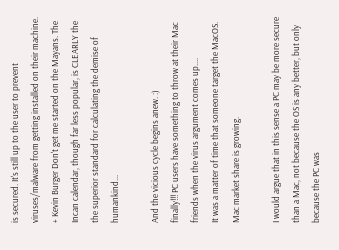is secured. It's still up to the user to prevent viruses/malware from getting installed on their machine.
+ Kevin Burger Don't get me started on the Mayans. The Incan calendar, though far less popular, is CLEARLY the the superior standard for calculating the demise of humankind...

And the vicious cycle begins anew. :)
finally!!! PC users have something to throw at their Mac friends when the virus argument comes up....
It was a matter of time that someone target the MacOS. Mac market share is growing.

I would argue that in this sense a PC may be more secure than a Mac, not because the OS is any better, but only because the PC was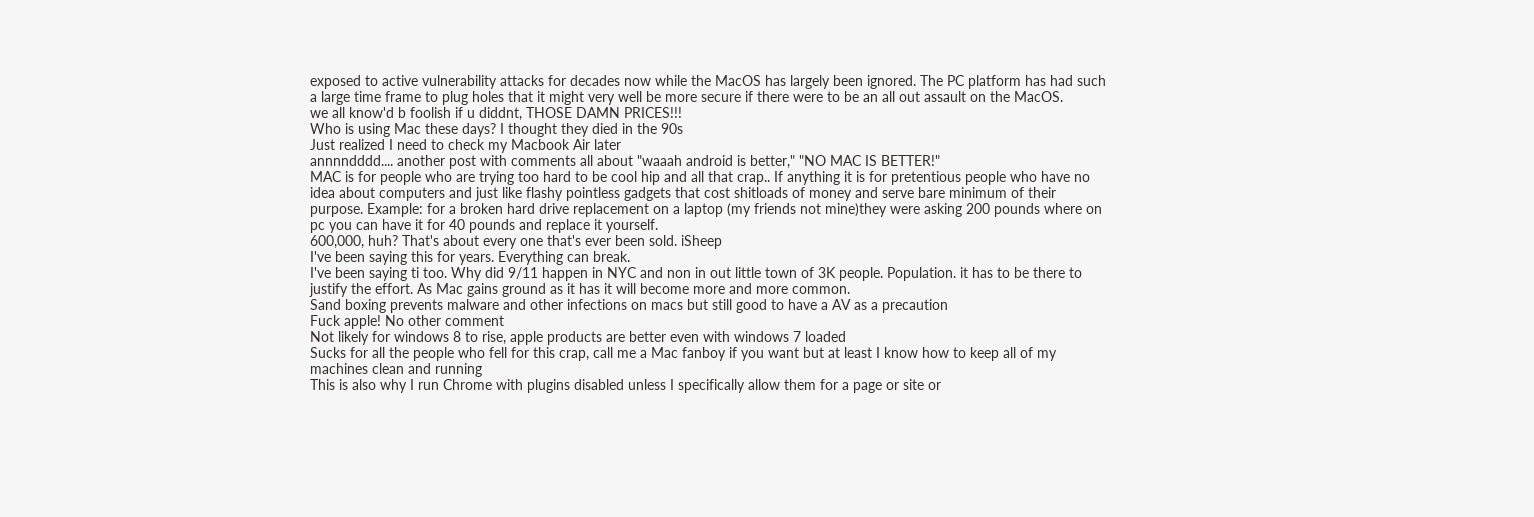exposed to active vulnerability attacks for decades now while the MacOS has largely been ignored. The PC platform has had such a large time frame to plug holes that it might very well be more secure if there were to be an all out assault on the MacOS.
we all know'd b foolish if u diddnt, THOSE DAMN PRICES!!!
Who is using Mac these days? I thought they died in the 90s
Just realized I need to check my Macbook Air later
annnndddd.... another post with comments all about "waaah android is better," "NO MAC IS BETTER!"
MAC is for people who are trying too hard to be cool hip and all that crap.. If anything it is for pretentious people who have no idea about computers and just like flashy pointless gadgets that cost shitloads of money and serve bare minimum of their purpose. Example: for a broken hard drive replacement on a laptop (my friends not mine)they were asking 200 pounds where on pc you can have it for 40 pounds and replace it yourself.
600,000, huh? That's about every one that's ever been sold. iSheep
I've been saying this for years. Everything can break.
I've been saying ti too. Why did 9/11 happen in NYC and non in out little town of 3K people. Population. it has to be there to justify the effort. As Mac gains ground as it has it will become more and more common.
Sand boxing prevents malware and other infections on macs but still good to have a AV as a precaution
Fuck apple! No other comment
Not likely for windows 8 to rise, apple products are better even with windows 7 loaded
Sucks for all the people who fell for this crap, call me a Mac fanboy if you want but at least I know how to keep all of my machines clean and running
This is also why I run Chrome with plugins disabled unless I specifically allow them for a page or site or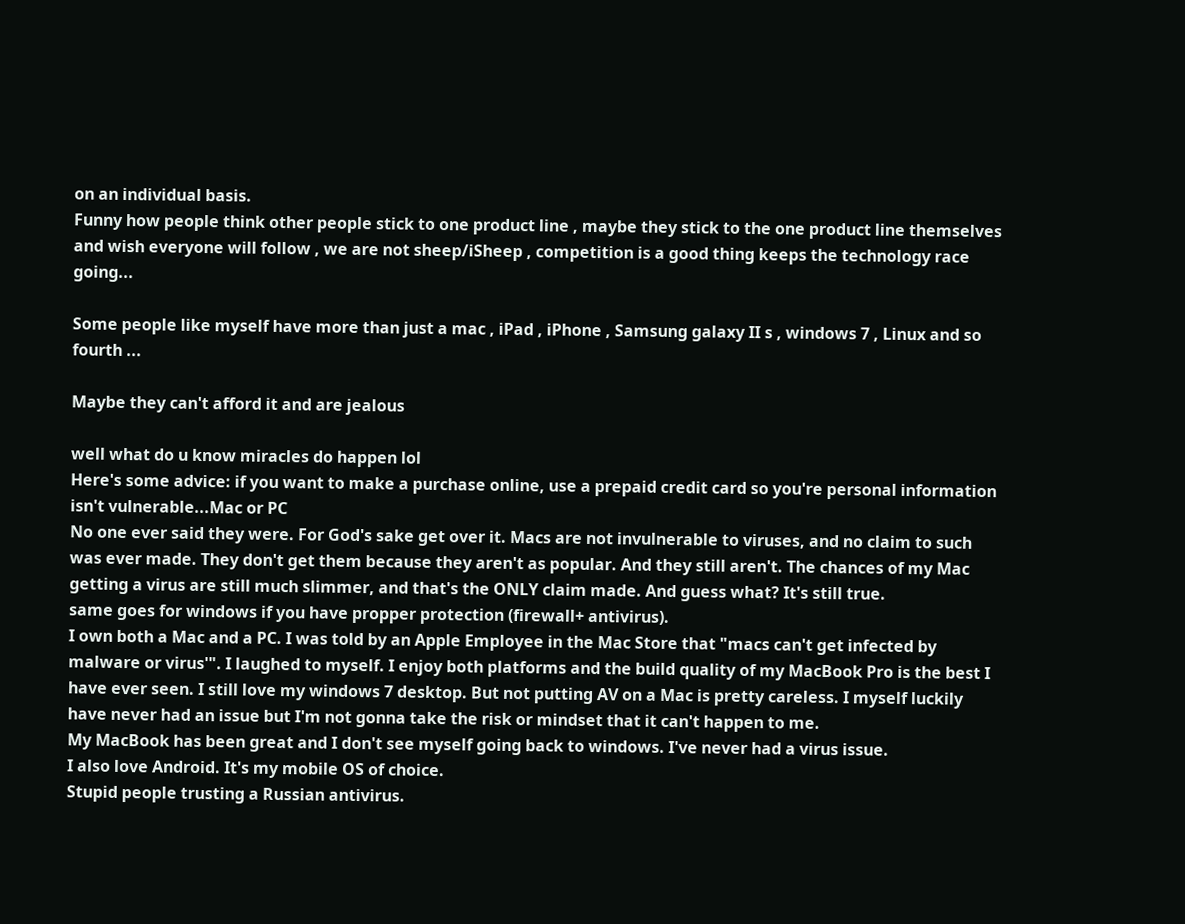on an individual basis.
Funny how people think other people stick to one product line , maybe they stick to the one product line themselves and wish everyone will follow , we are not sheep/iSheep , competition is a good thing keeps the technology race going...

Some people like myself have more than just a mac , iPad , iPhone , Samsung galaxy II s , windows 7 , Linux and so fourth ...

Maybe they can't afford it and are jealous

well what do u know miracles do happen lol
Here's some advice: if you want to make a purchase online, use a prepaid credit card so you're personal information isn't vulnerable...Mac or PC
No one ever said they were. For God's sake get over it. Macs are not invulnerable to viruses, and no claim to such was ever made. They don't get them because they aren't as popular. And they still aren't. The chances of my Mac getting a virus are still much slimmer, and that's the ONLY claim made. And guess what? It's still true.
same goes for windows if you have propper protection (firewall+ antivirus).
I own both a Mac and a PC. I was told by an Apple Employee in the Mac Store that "macs can't get infected by malware or virus'". I laughed to myself. I enjoy both platforms and the build quality of my MacBook Pro is the best I have ever seen. I still love my windows 7 desktop. But not putting AV on a Mac is pretty careless. I myself luckily have never had an issue but I'm not gonna take the risk or mindset that it can't happen to me.
My MacBook has been great and I don't see myself going back to windows. I've never had a virus issue.
I also love Android. It's my mobile OS of choice.
Stupid people trusting a Russian antivirus.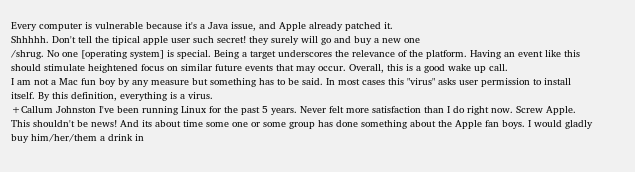Every computer is vulnerable because it's a Java issue, and Apple already patched it.
Shhhhh. Don't tell the tipical apple user such secret! they surely will go and buy a new one
/shrug. No one [operating system] is special. Being a target underscores the relevance of the platform. Having an event like this should stimulate heightened focus on similar future events that may occur. Overall, this is a good wake up call.
I am not a Mac fun boy by any measure but something has to be said. In most cases this "virus" asks user permission to install itself. By this definition, everything is a virus.
+Callum Johnston I've been running Linux for the past 5 years. Never felt more satisfaction than I do right now. Screw Apple.
This shouldn't be news! And its about time some one or some group has done something about the Apple fan boys. I would gladly buy him/her/them a drink in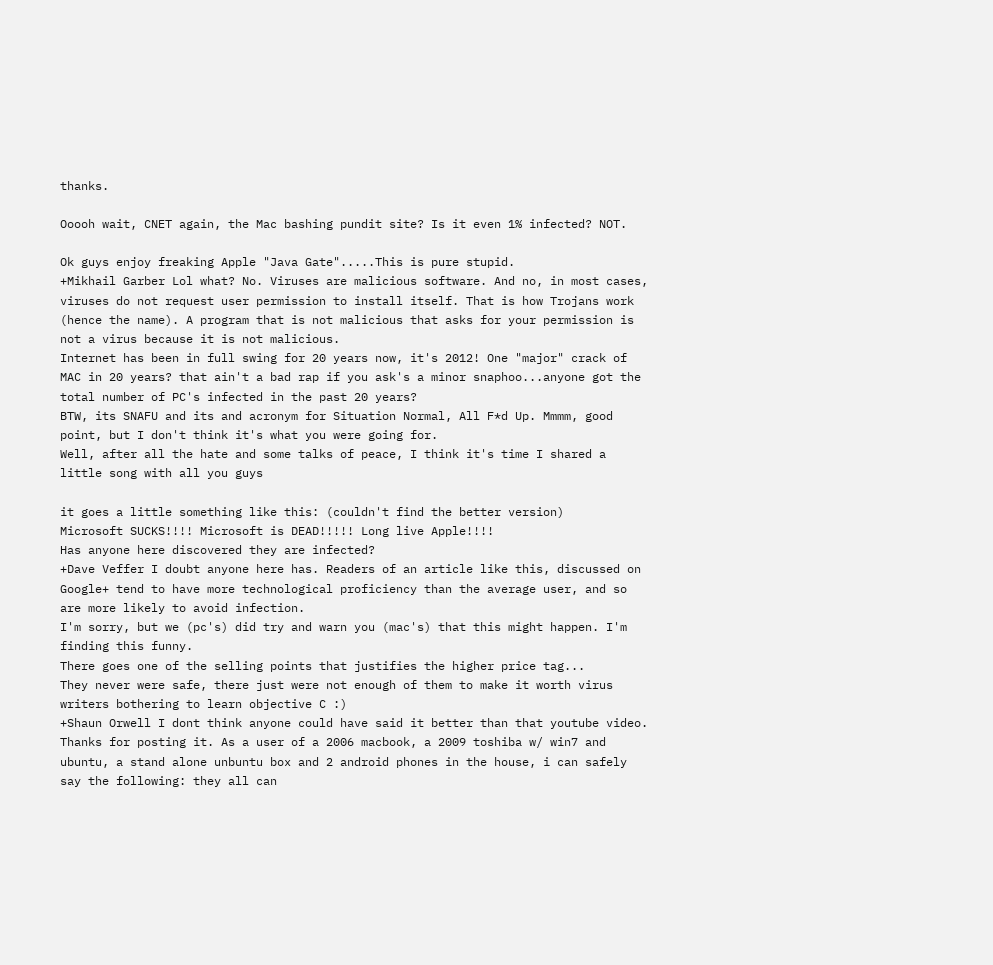thanks.

Ooooh wait, CNET again, the Mac bashing pundit site? Is it even 1% infected? NOT.

Ok guys enjoy freaking Apple "Java Gate".....This is pure stupid.
+Mikhail Garber Lol what? No. Viruses are malicious software. And no, in most cases, viruses do not request user permission to install itself. That is how Trojans work (hence the name). A program that is not malicious that asks for your permission is not a virus because it is not malicious.
Internet has been in full swing for 20 years now, it's 2012! One "major" crack of MAC in 20 years? that ain't a bad rap if you ask's a minor snaphoo...anyone got the total number of PC's infected in the past 20 years?
BTW, its SNAFU and its and acronym for Situation Normal, All F*d Up. Mmmm, good point, but I don't think it's what you were going for.
Well, after all the hate and some talks of peace, I think it's time I shared a little song with all you guys

it goes a little something like this: (couldn't find the better version)
Microsoft SUCKS!!!! Microsoft is DEAD!!!!! Long live Apple!!!!
Has anyone here discovered they are infected?
+Dave Veffer I doubt anyone here has. Readers of an article like this, discussed on Google+ tend to have more technological proficiency than the average user, and so are more likely to avoid infection.
I'm sorry, but we (pc's) did try and warn you (mac's) that this might happen. I'm finding this funny.
There goes one of the selling points that justifies the higher price tag...
They never were safe, there just were not enough of them to make it worth virus writers bothering to learn objective C :)
+Shaun Orwell I dont think anyone could have said it better than that youtube video. Thanks for posting it. As a user of a 2006 macbook, a 2009 toshiba w/ win7 and ubuntu, a stand alone unbuntu box and 2 android phones in the house, i can safely say the following: they all can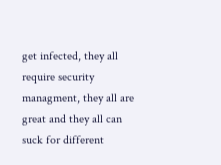get infected, they all require security managment, they all are great and they all can suck for different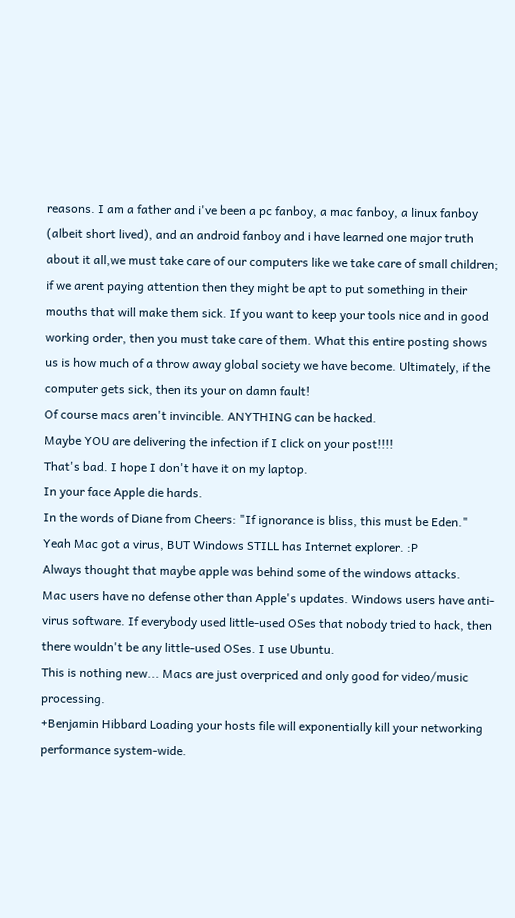reasons. I am a father and i've been a pc fanboy, a mac fanboy, a linux fanboy (albeit short lived), and an android fanboy and i have learned one major truth about it all,we must take care of our computers like we take care of small children; if we arent paying attention then they might be apt to put something in their mouths that will make them sick. If you want to keep your tools nice and in good working order, then you must take care of them. What this entire posting shows us is how much of a throw away global society we have become. Ultimately, if the computer gets sick, then its your on damn fault!
Of course macs aren't invincible. ANYTHING can be hacked.
Maybe YOU are delivering the infection if I click on your post!!!!
That's bad. I hope I don't have it on my laptop.
In your face Apple die hards.
In the words of Diane from Cheers: "If ignorance is bliss, this must be Eden."
Yeah Mac got a virus, BUT Windows STILL has Internet explorer. :P
Always thought that maybe apple was behind some of the windows attacks.
Mac users have no defense other than Apple's updates. Windows users have anti-virus software. If everybody used little-used OSes that nobody tried to hack, then there wouldn't be any little-used OSes. I use Ubuntu.
This is nothing new... Macs are just overpriced and only good for video/music processing.
+Benjamin Hibbard Loading your hosts file will exponentially kill your networking performance system-wide.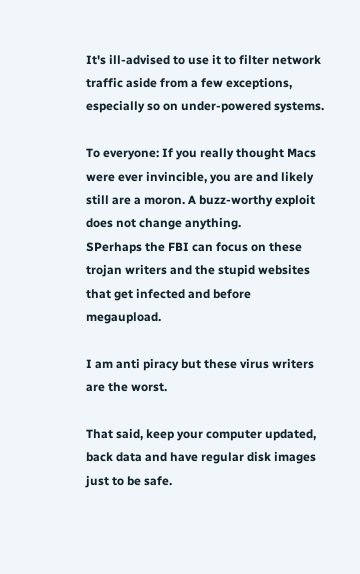It's ill-advised to use it to filter network traffic aside from a few exceptions, especially so on under-powered systems.

To everyone: If you really thought Macs were ever invincible, you are and likely still are a moron. A buzz-worthy exploit does not change anything.
SPerhaps the FBI can focus on these trojan writers and the stupid websites that get infected and before megaupload.

I am anti piracy but these virus writers are the worst.

That said, keep your computer updated, back data and have regular disk images just to be safe.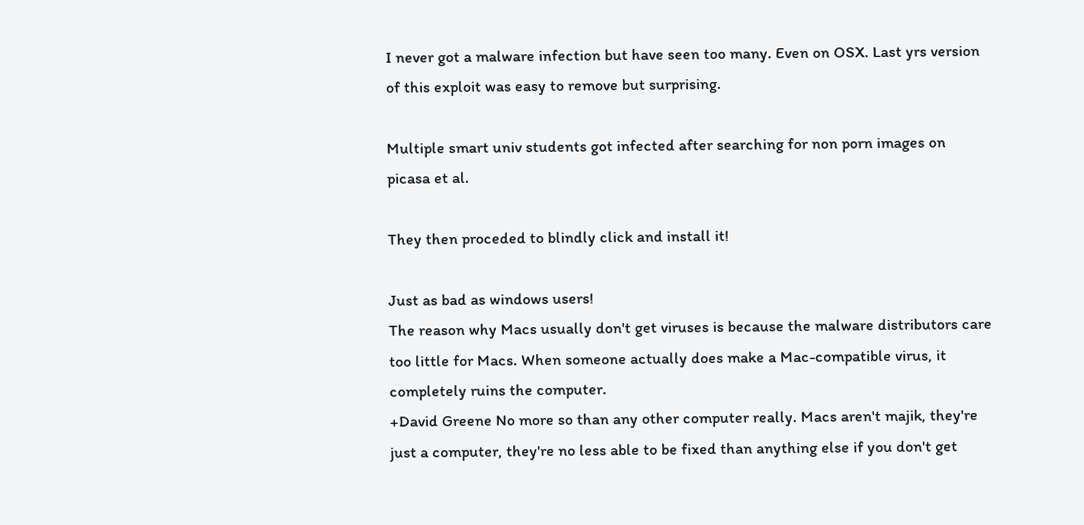I never got a malware infection but have seen too many. Even on OSX. Last yrs version of this exploit was easy to remove but surprising.

Multiple smart univ students got infected after searching for non porn images on picasa et al.

They then proceded to blindly click and install it!

Just as bad as windows users!
The reason why Macs usually don't get viruses is because the malware distributors care too little for Macs. When someone actually does make a Mac-compatible virus, it completely ruins the computer.
+David Greene No more so than any other computer really. Macs aren't majik, they're just a computer, they're no less able to be fixed than anything else if you don't get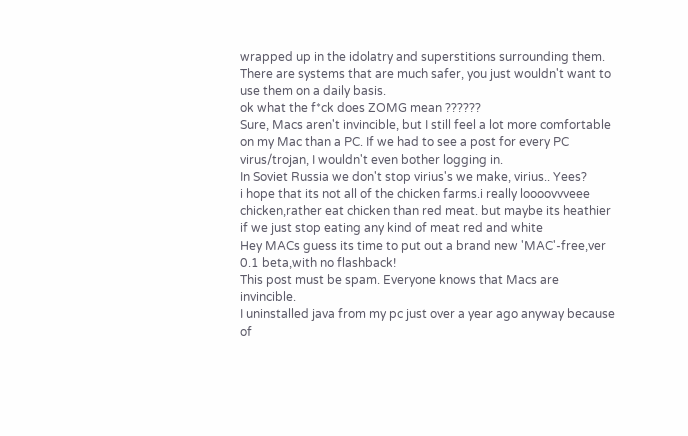wrapped up in the idolatry and superstitions surrounding them.
There are systems that are much safer, you just wouldn't want to use them on a daily basis.
ok what the f*ck does ZOMG mean ??????
Sure, Macs aren't invincible, but I still feel a lot more comfortable on my Mac than a PC. If we had to see a post for every PC virus/trojan, I wouldn't even bother logging in.
In Soviet Russia we don't stop virius's we make, virius.. Yees?
i hope that its not all of the chicken farms.i really loooovvveee chicken,rather eat chicken than red meat. but maybe its heathier if we just stop eating any kind of meat red and white
Hey MACs guess its time to put out a brand new 'MAC'-free,ver 0.1 beta,with no flashback!
This post must be spam. Everyone knows that Macs are invincible.
I uninstalled java from my pc just over a year ago anyway because of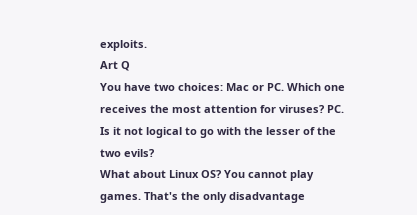exploits.
Art Q
You have two choices: Mac or PC. Which one receives the most attention for viruses? PC. Is it not logical to go with the lesser of the two evils?
What about Linux OS? You cannot play games. That's the only disadvantage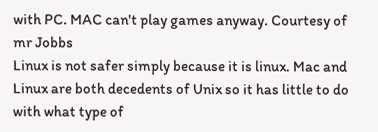with PC. MAC can't play games anyway. Courtesy of mr Jobbs
Linux is not safer simply because it is linux. Mac and Linux are both decedents of Unix so it has little to do with what type of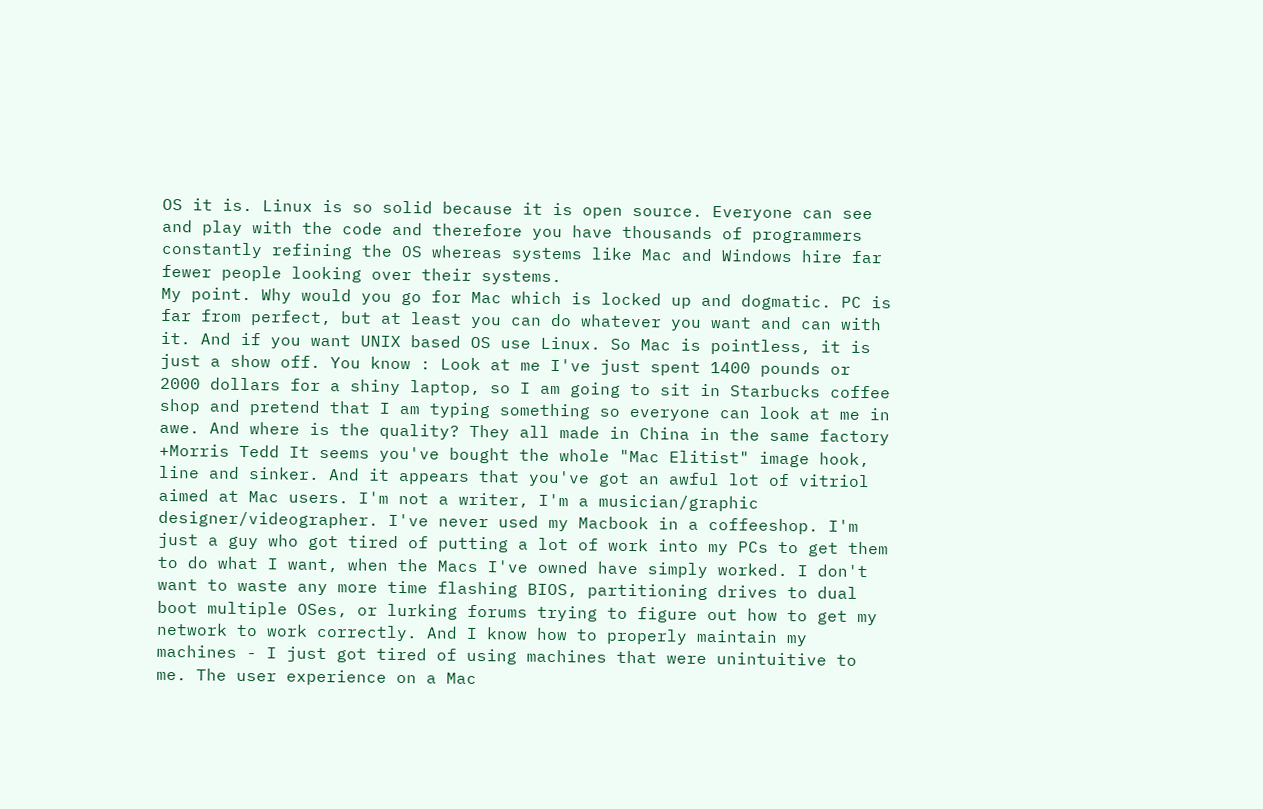OS it is. Linux is so solid because it is open source. Everyone can see and play with the code and therefore you have thousands of programmers constantly refining the OS whereas systems like Mac and Windows hire far fewer people looking over their systems.
My point. Why would you go for Mac which is locked up and dogmatic. PC is far from perfect, but at least you can do whatever you want and can with it. And if you want UNIX based OS use Linux. So Mac is pointless, it is just a show off. You know : Look at me I've just spent 1400 pounds or 2000 dollars for a shiny laptop, so I am going to sit in Starbucks coffee shop and pretend that I am typing something so everyone can look at me in awe. And where is the quality? They all made in China in the same factory
+Morris Tedd It seems you've bought the whole "Mac Elitist" image hook, line and sinker. And it appears that you've got an awful lot of vitriol aimed at Mac users. I'm not a writer, I'm a musician/graphic designer/videographer. I've never used my Macbook in a coffeeshop. I'm just a guy who got tired of putting a lot of work into my PCs to get them to do what I want, when the Macs I've owned have simply worked. I don't want to waste any more time flashing BIOS, partitioning drives to dual boot multiple OSes, or lurking forums trying to figure out how to get my network to work correctly. And I know how to properly maintain my machines - I just got tired of using machines that were unintuitive to me. The user experience on a Mac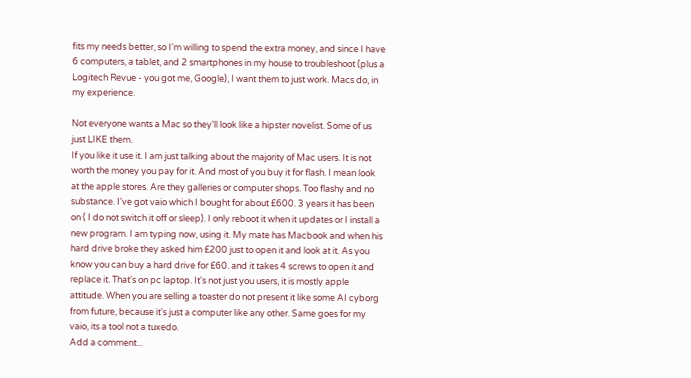fits my needs better, so I'm willing to spend the extra money, and since I have 6 computers, a tablet, and 2 smartphones in my house to troubleshoot (plus a Logitech Revue - you got me, Google), I want them to just work. Macs do, in my experience.

Not everyone wants a Mac so they'll look like a hipster novelist. Some of us just LIKE them.
If you like it use it. I am just talking about the majority of Mac users. It is not worth the money you pay for it. And most of you buy it for flash. I mean look at the apple stores. Are they galleries or computer shops. Too flashy and no substance. I've got vaio which I bought for about £600. 3 years it has been on ( I do not switch it off or sleep). I only reboot it when it updates or I install a new program. I am typing now, using it. My mate has Macbook and when his hard drive broke they asked him £200 just to open it and look at it. As you know you can buy a hard drive for £60. and it takes 4 screws to open it and replace it. That's on pc laptop. It's not just you users, it is mostly apple attitude. When you are selling a toaster do not present it like some AI cyborg from future, because it's just a computer like any other. Same goes for my vaio, its a tool not a tuxedo.
Add a comment...